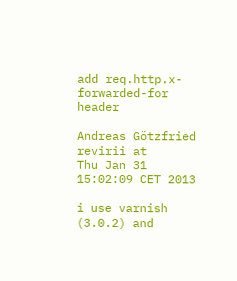add req.http.x-forwarded-for header

Andreas Götzfried revirii at
Thu Jan 31 15:02:09 CET 2013

i use varnish (3.0.2) and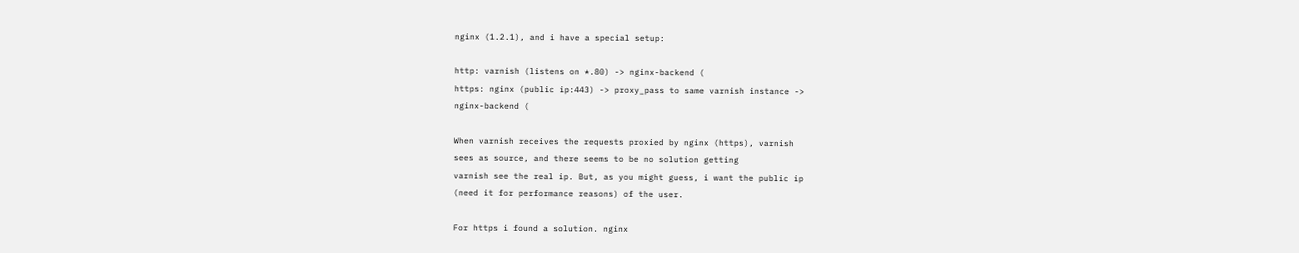nginx (1.2.1), and i have a special setup:

http: varnish (listens on *.80) -> nginx-backend (
https: nginx (public ip:443) -> proxy_pass to same varnish instance ->
nginx-backend (

When varnish receives the requests proxied by nginx (https), varnish
sees as source, and there seems to be no solution getting
varnish see the real ip. But, as you might guess, i want the public ip
(need it for performance reasons) of the user.

For https i found a solution. nginx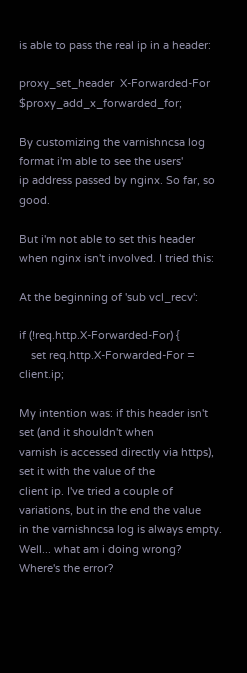is able to pass the real ip in a header:

proxy_set_header  X-Forwarded-For $proxy_add_x_forwarded_for;

By customizing the varnishncsa log format i'm able to see the users'
ip address passed by nginx. So far, so good.

But i'm not able to set this header when nginx isn't involved. I tried this:

At the beginning of 'sub vcl_recv':

if (!req.http.X-Forwarded-For) {
    set req.http.X-Forwarded-For = client.ip;

My intention was: if this header isn't set (and it shouldn't when
varnish is accessed directly via https), set it with the value of the
client ip. I've tried a couple of variations, but in the end the value
in the varnishncsa log is always empty. Well... what am i doing wrong?
Where's the error?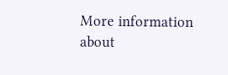More information about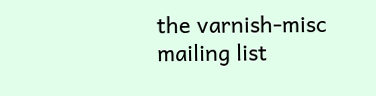the varnish-misc mailing list